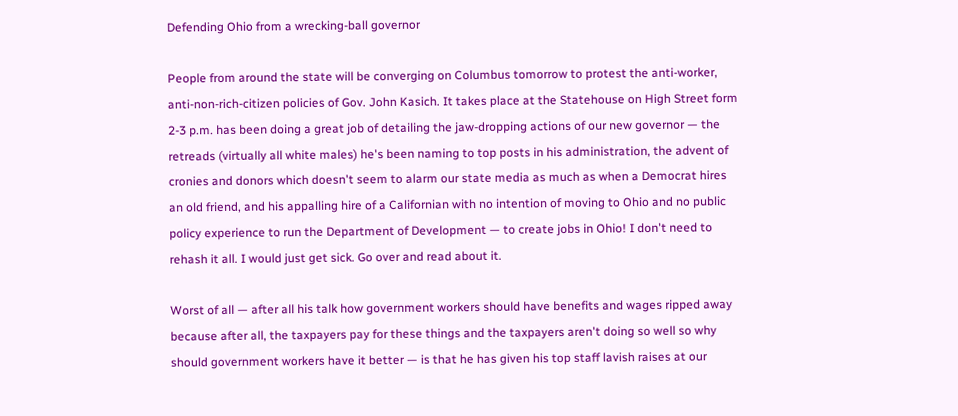Defending Ohio from a wrecking-ball governor

People from around the state will be converging on Columbus tomorrow to protest the anti-worker, anti-non-rich-citizen policies of Gov. John Kasich. It takes place at the Statehouse on High Street form 2-3 p.m. has been doing a great job of detailing the jaw-dropping actions of our new governor — the retreads (virtually all white males) he's been naming to top posts in his administration, the advent of cronies and donors which doesn't seem to alarm our state media as much as when a Democrat hires an old friend, and his appalling hire of a Californian with no intention of moving to Ohio and no public policy experience to run the Department of Development — to create jobs in Ohio! I don't need to rehash it all. I would just get sick. Go over and read about it.

Worst of all — after all his talk how government workers should have benefits and wages ripped away because after all, the taxpayers pay for these things and the taxpayers aren't doing so well so why should government workers have it better — is that he has given his top staff lavish raises at our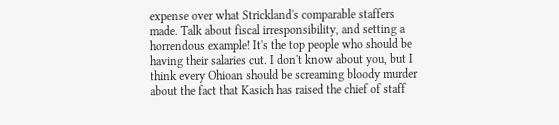expense over what Strickland's comparable staffers made. Talk about fiscal irresponsibility, and setting a horrendous example! It's the top people who should be having their salaries cut. I don't know about you, but I think every Ohioan should be screaming bloody murder about the fact that Kasich has raised the chief of staff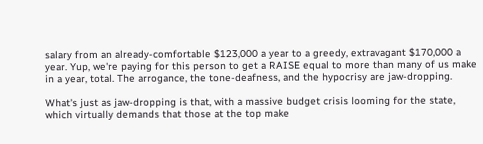salary from an already-comfortable $123,000 a year to a greedy, extravagant $170,000 a year. Yup, we're paying for this person to get a RAISE equal to more than many of us make in a year, total. The arrogance, the tone-deafness, and the hypocrisy are jaw-dropping.

What's just as jaw-dropping is that, with a massive budget crisis looming for the state, which virtually demands that those at the top make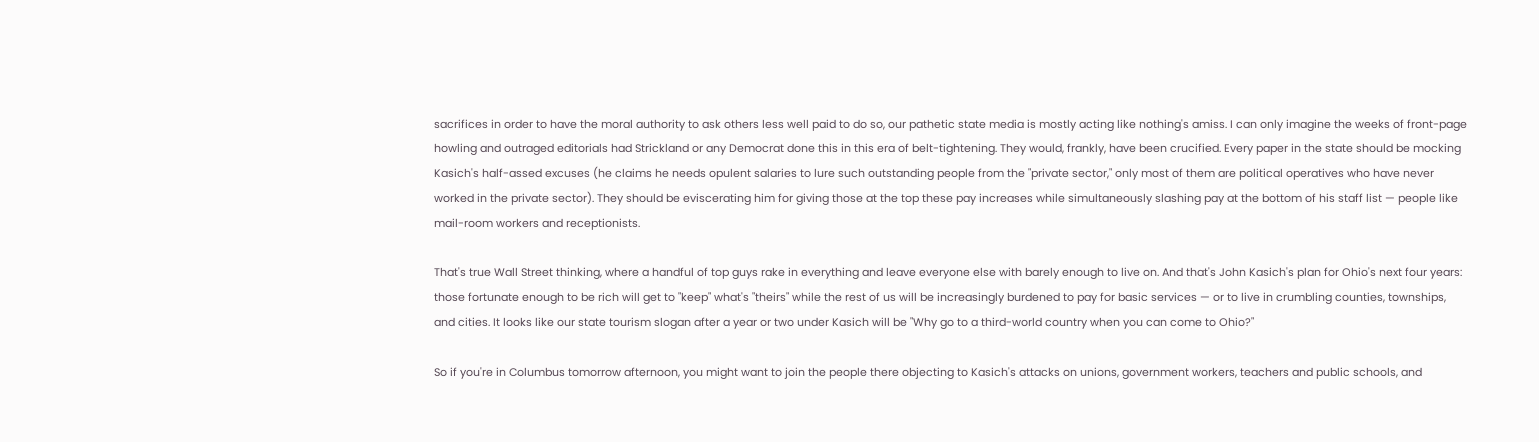sacrifices in order to have the moral authority to ask others less well paid to do so, our pathetic state media is mostly acting like nothing's amiss. I can only imagine the weeks of front-page howling and outraged editorials had Strickland or any Democrat done this in this era of belt-tightening. They would, frankly, have been crucified. Every paper in the state should be mocking Kasich's half-assed excuses (he claims he needs opulent salaries to lure such outstanding people from the "private sector," only most of them are political operatives who have never worked in the private sector). They should be eviscerating him for giving those at the top these pay increases while simultaneously slashing pay at the bottom of his staff list — people like mail-room workers and receptionists.

That's true Wall Street thinking, where a handful of top guys rake in everything and leave everyone else with barely enough to live on. And that's John Kasich's plan for Ohio's next four years: those fortunate enough to be rich will get to "keep" what's "theirs" while the rest of us will be increasingly burdened to pay for basic services — or to live in crumbling counties, townships, and cities. It looks like our state tourism slogan after a year or two under Kasich will be "Why go to a third-world country when you can come to Ohio?"

So if you're in Columbus tomorrow afternoon, you might want to join the people there objecting to Kasich's attacks on unions, government workers, teachers and public schools, and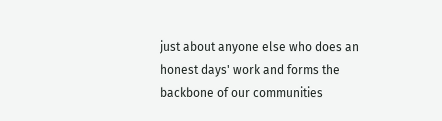just about anyone else who does an honest days' work and forms the backbone of our communities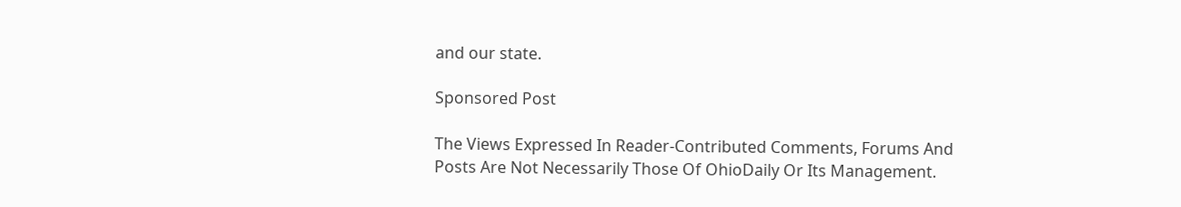and our state.

Sponsored Post

The Views Expressed In Reader-Contributed Comments, Forums And Posts Are Not Necessarily Those Of OhioDaily Or Its Management.